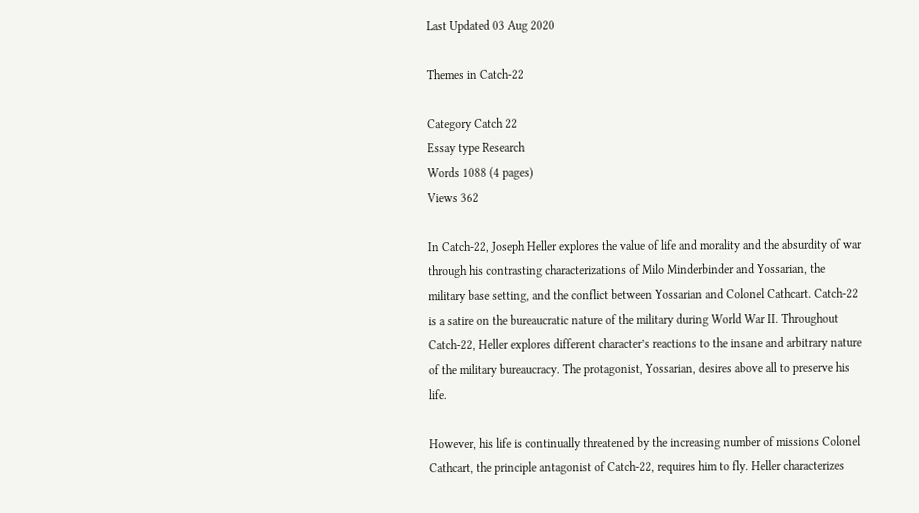Last Updated 03 Aug 2020

Themes in Catch-22

Category Catch 22
Essay type Research
Words 1088 (4 pages)
Views 362

In Catch-22, Joseph Heller explores the value of life and morality and the absurdity of war through his contrasting characterizations of Milo Minderbinder and Yossarian, the military base setting, and the conflict between Yossarian and Colonel Cathcart. Catch-22 is a satire on the bureaucratic nature of the military during World War II. Throughout Catch-22, Heller explores different character’s reactions to the insane and arbitrary nature of the military bureaucracy. The protagonist, Yossarian, desires above all to preserve his life.

However, his life is continually threatened by the increasing number of missions Colonel Cathcart, the principle antagonist of Catch-22, requires him to fly. Heller characterizes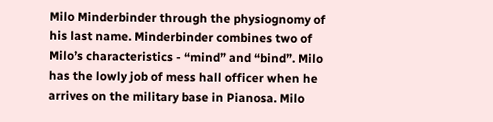Milo Minderbinder through the physiognomy of his last name. Minderbinder combines two of Milo’s characteristics - “mind” and “bind”. Milo has the lowly job of mess hall officer when he arrives on the military base in Pianosa. Milo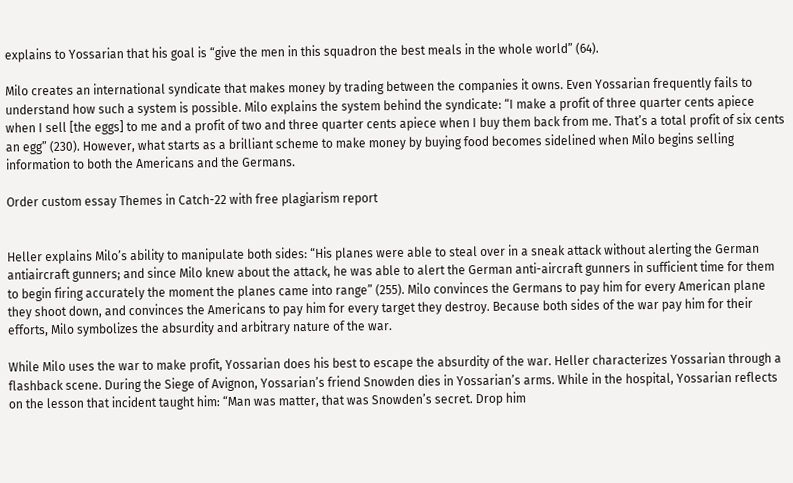explains to Yossarian that his goal is “give the men in this squadron the best meals in the whole world” (64).

Milo creates an international syndicate that makes money by trading between the companies it owns. Even Yossarian frequently fails to understand how such a system is possible. Milo explains the system behind the syndicate: “I make a profit of three quarter cents apiece when I sell [the eggs] to me and a profit of two and three quarter cents apiece when I buy them back from me. That’s a total profit of six cents an egg” (230). However, what starts as a brilliant scheme to make money by buying food becomes sidelined when Milo begins selling information to both the Americans and the Germans.

Order custom essay Themes in Catch-22 with free plagiarism report


Heller explains Milo’s ability to manipulate both sides: “His planes were able to steal over in a sneak attack without alerting the German antiaircraft gunners; and since Milo knew about the attack, he was able to alert the German anti-aircraft gunners in sufficient time for them to begin firing accurately the moment the planes came into range” (255). Milo convinces the Germans to pay him for every American plane they shoot down, and convinces the Americans to pay him for every target they destroy. Because both sides of the war pay him for their efforts, Milo symbolizes the absurdity and arbitrary nature of the war.

While Milo uses the war to make profit, Yossarian does his best to escape the absurdity of the war. Heller characterizes Yossarian through a flashback scene. During the Siege of Avignon, Yossarian’s friend Snowden dies in Yossarian’s arms. While in the hospital, Yossarian reflects on the lesson that incident taught him: “Man was matter, that was Snowden’s secret. Drop him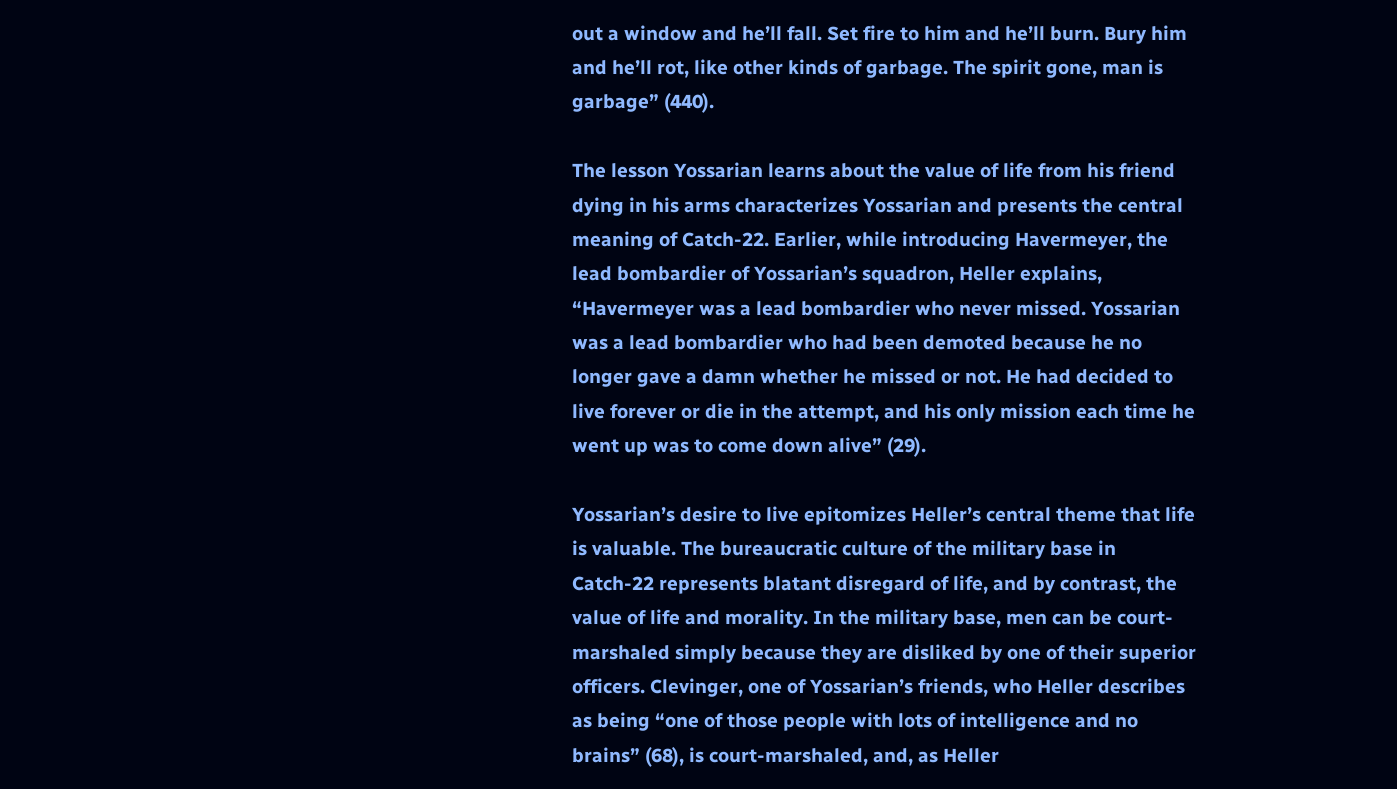out a window and he’ll fall. Set fire to him and he’ll burn. Bury him and he’ll rot, like other kinds of garbage. The spirit gone, man is garbage” (440).

The lesson Yossarian learns about the value of life from his friend dying in his arms characterizes Yossarian and presents the central meaning of Catch-22. Earlier, while introducing Havermeyer, the lead bombardier of Yossarian’s squadron, Heller explains, “Havermeyer was a lead bombardier who never missed. Yossarian was a lead bombardier who had been demoted because he no longer gave a damn whether he missed or not. He had decided to live forever or die in the attempt, and his only mission each time he went up was to come down alive” (29).

Yossarian’s desire to live epitomizes Heller’s central theme that life is valuable. The bureaucratic culture of the military base in Catch-22 represents blatant disregard of life, and by contrast, the value of life and morality. In the military base, men can be court-marshaled simply because they are disliked by one of their superior officers. Clevinger, one of Yossarian’s friends, who Heller describes as being “one of those people with lots of intelligence and no brains” (68), is court-marshaled, and, as Heller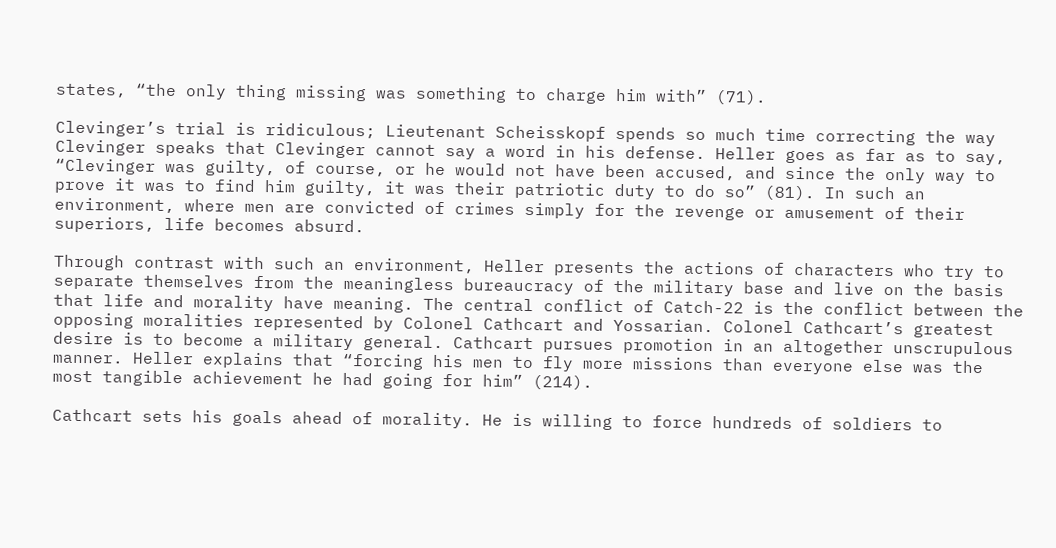states, “the only thing missing was something to charge him with” (71).

Clevinger’s trial is ridiculous; Lieutenant Scheisskopf spends so much time correcting the way Clevinger speaks that Clevinger cannot say a word in his defense. Heller goes as far as to say, “Clevinger was guilty, of course, or he would not have been accused, and since the only way to prove it was to find him guilty, it was their patriotic duty to do so” (81). In such an environment, where men are convicted of crimes simply for the revenge or amusement of their superiors, life becomes absurd.

Through contrast with such an environment, Heller presents the actions of characters who try to separate themselves from the meaningless bureaucracy of the military base and live on the basis that life and morality have meaning. The central conflict of Catch-22 is the conflict between the opposing moralities represented by Colonel Cathcart and Yossarian. Colonel Cathcart’s greatest desire is to become a military general. Cathcart pursues promotion in an altogether unscrupulous manner. Heller explains that “forcing his men to fly more missions than everyone else was the most tangible achievement he had going for him” (214).

Cathcart sets his goals ahead of morality. He is willing to force hundreds of soldiers to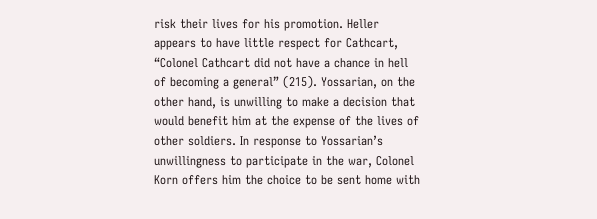risk their lives for his promotion. Heller appears to have little respect for Cathcart, “Colonel Cathcart did not have a chance in hell of becoming a general” (215). Yossarian, on the other hand, is unwilling to make a decision that would benefit him at the expense of the lives of other soldiers. In response to Yossarian’s unwillingness to participate in the war, Colonel Korn offers him the choice to be sent home with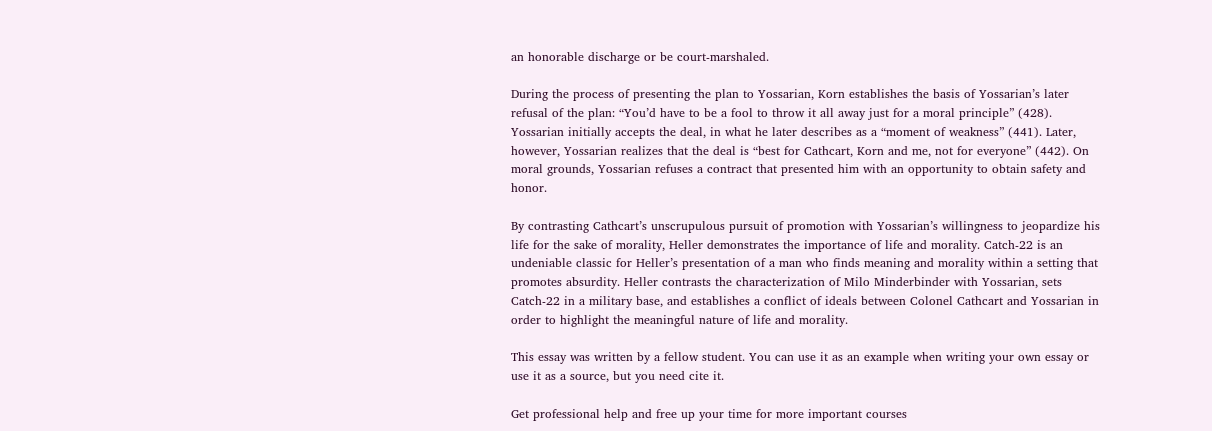an honorable discharge or be court-marshaled.

During the process of presenting the plan to Yossarian, Korn establishes the basis of Yossarian’s later refusal of the plan: “You’d have to be a fool to throw it all away just for a moral principle” (428). Yossarian initially accepts the deal, in what he later describes as a “moment of weakness” (441). Later, however, Yossarian realizes that the deal is “best for Cathcart, Korn and me, not for everyone” (442). On moral grounds, Yossarian refuses a contract that presented him with an opportunity to obtain safety and honor.

By contrasting Cathcart’s unscrupulous pursuit of promotion with Yossarian’s willingness to jeopardize his life for the sake of morality, Heller demonstrates the importance of life and morality. Catch-22 is an undeniable classic for Heller’s presentation of a man who finds meaning and morality within a setting that promotes absurdity. Heller contrasts the characterization of Milo Minderbinder with Yossarian, sets Catch-22 in a military base, and establishes a conflict of ideals between Colonel Cathcart and Yossarian in order to highlight the meaningful nature of life and morality.

This essay was written by a fellow student. You can use it as an example when writing your own essay or use it as a source, but you need cite it.

Get professional help and free up your time for more important courses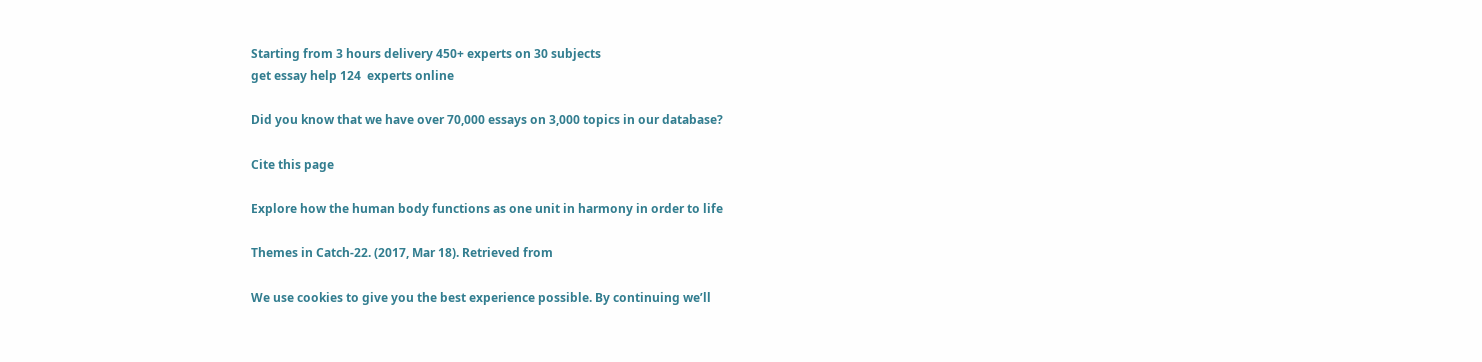Starting from 3 hours delivery 450+ experts on 30 subjects
get essay help 124  experts online

Did you know that we have over 70,000 essays on 3,000 topics in our database?

Cite this page

Explore how the human body functions as one unit in harmony in order to life

Themes in Catch-22. (2017, Mar 18). Retrieved from

We use cookies to give you the best experience possible. By continuing we’ll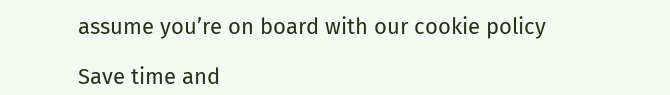assume you’re on board with our cookie policy

Save time and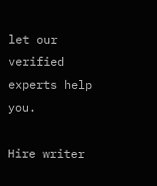let our verified experts help you.

Hire writer